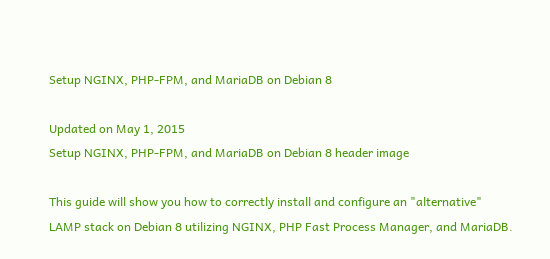Setup NGINX, PHP-FPM, and MariaDB on Debian 8

Updated on May 1, 2015
Setup NGINX, PHP-FPM, and MariaDB on Debian 8 header image

This guide will show you how to correctly install and configure an "alternative" LAMP stack on Debian 8 utilizing NGINX, PHP Fast Process Manager, and MariaDB.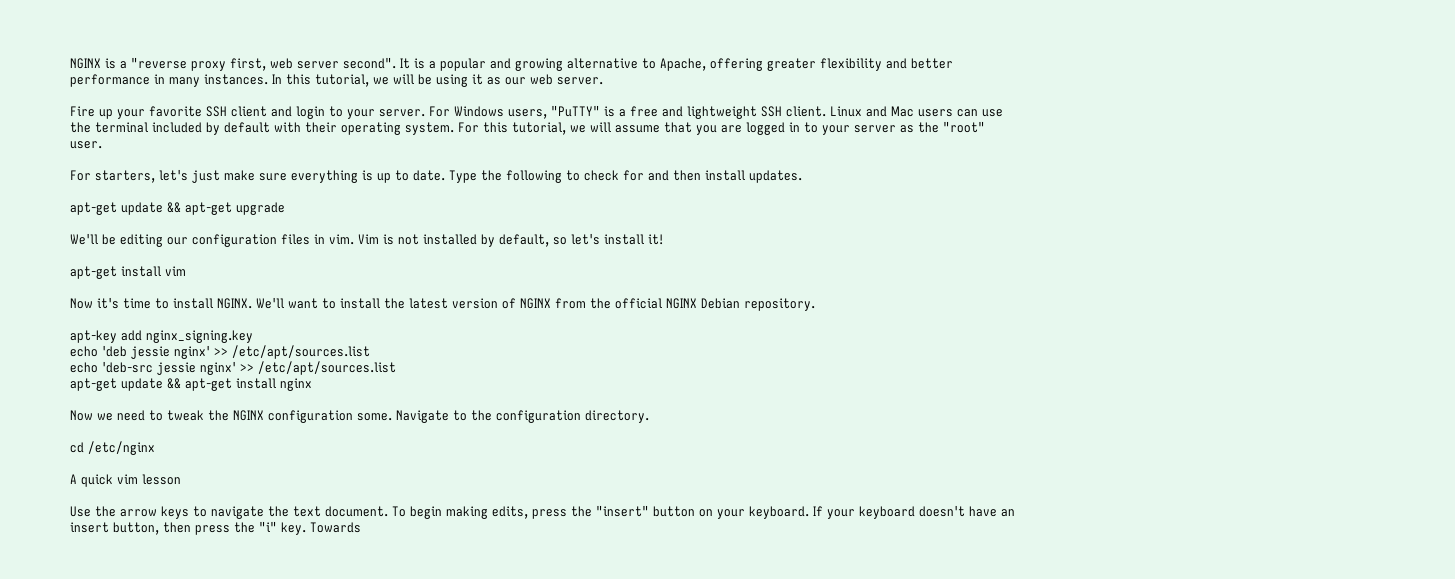NGINX is a "reverse proxy first, web server second". It is a popular and growing alternative to Apache, offering greater flexibility and better performance in many instances. In this tutorial, we will be using it as our web server.

Fire up your favorite SSH client and login to your server. For Windows users, "PuTTY" is a free and lightweight SSH client. Linux and Mac users can use the terminal included by default with their operating system. For this tutorial, we will assume that you are logged in to your server as the "root" user.

For starters, let's just make sure everything is up to date. Type the following to check for and then install updates.

apt-get update && apt-get upgrade

We'll be editing our configuration files in vim. Vim is not installed by default, so let's install it!

apt-get install vim

Now it's time to install NGINX. We'll want to install the latest version of NGINX from the official NGINX Debian repository.

apt-key add nginx_signing.key
echo 'deb jessie nginx' >> /etc/apt/sources.list
echo 'deb-src jessie nginx' >> /etc/apt/sources.list
apt-get update && apt-get install nginx

Now we need to tweak the NGINX configuration some. Navigate to the configuration directory.

cd /etc/nginx

A quick vim lesson

Use the arrow keys to navigate the text document. To begin making edits, press the "insert" button on your keyboard. If your keyboard doesn't have an insert button, then press the "i" key. Towards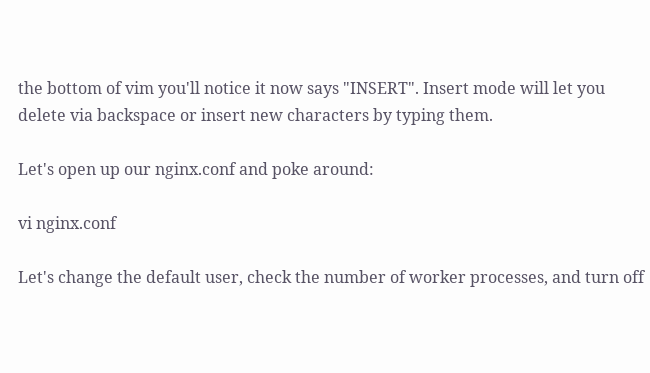the bottom of vim you'll notice it now says "INSERT". Insert mode will let you delete via backspace or insert new characters by typing them.

Let's open up our nginx.conf and poke around:

vi nginx.conf

Let's change the default user, check the number of worker processes, and turn off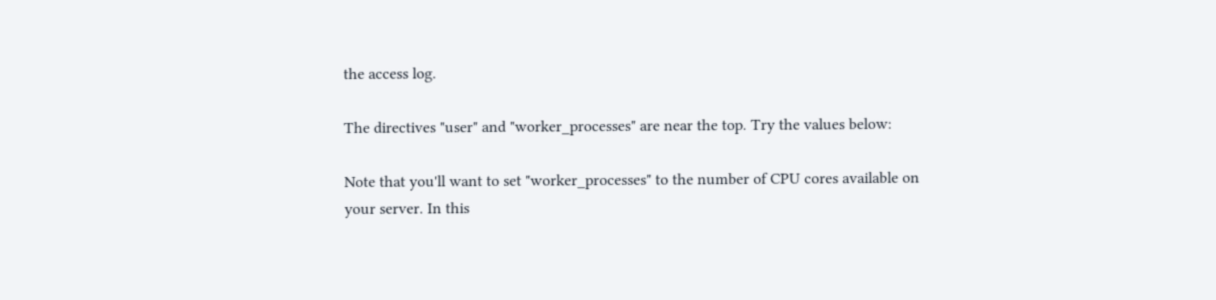the access log.

The directives "user" and "worker_processes" are near the top. Try the values below:

Note that you'll want to set "worker_processes" to the number of CPU cores available on your server. In this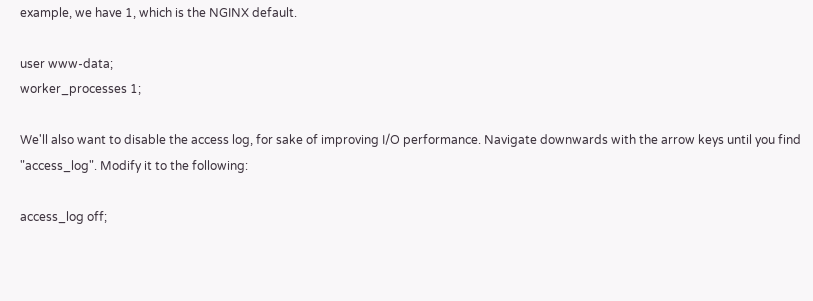example, we have 1, which is the NGINX default.

user www-data;
worker_processes 1;

We'll also want to disable the access log, for sake of improving I/O performance. Navigate downwards with the arrow keys until you find "access_log". Modify it to the following:

access_log off;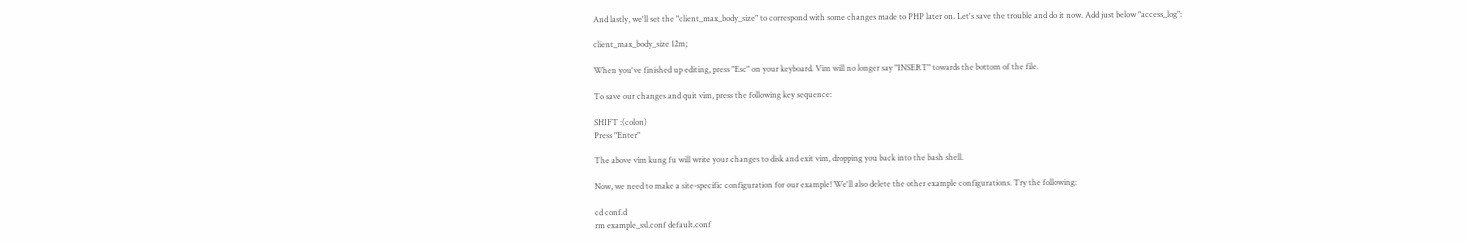And lastly, we'll set the "client_max_body_size" to correspond with some changes made to PHP later on. Let's save the trouble and do it now. Add just below "access_log":

client_max_body_size 12m;

When you've finished up editing, press "Esc" on your keyboard. Vim will no longer say "INSERT" towards the bottom of the file.

To save our changes and quit vim, press the following key sequence:

SHIFT :(colon)
Press "Enter"

The above vim kung fu will write your changes to disk and exit vim, dropping you back into the bash shell.

Now, we need to make a site-specific configuration for our example! We'll also delete the other example configurations. Try the following:

cd conf.d
rm example_ssl.conf default.conf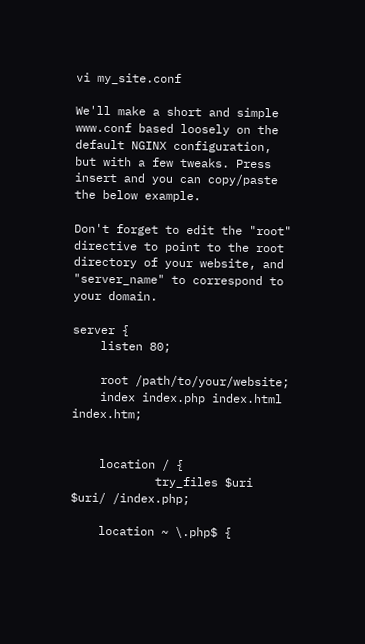vi my_site.conf

We'll make a short and simple www.conf based loosely on the default NGINX configuration, but with a few tweaks. Press insert and you can copy/paste the below example.

Don't forget to edit the "root" directive to point to the root directory of your website, and "server_name" to correspond to your domain.

server {
    listen 80;

    root /path/to/your/website;
    index index.php index.html index.htm;


    location / {
            try_files $uri $uri/ /index.php;

    location ~ \.php$ {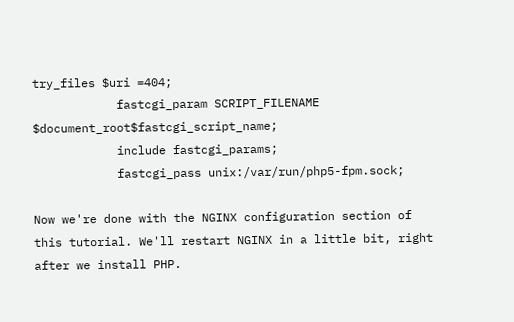try_files $uri =404;
            fastcgi_param SCRIPT_FILENAME $document_root$fastcgi_script_name;
            include fastcgi_params;
            fastcgi_pass unix:/var/run/php5-fpm.sock;

Now we're done with the NGINX configuration section of this tutorial. We'll restart NGINX in a little bit, right after we install PHP.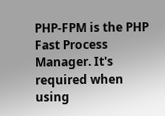PHP-FPM is the PHP Fast Process Manager. It's required when using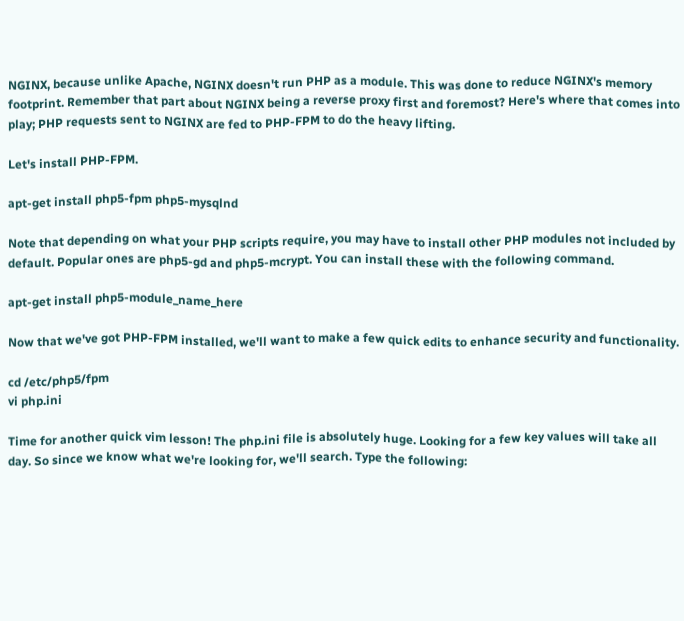NGINX, because unlike Apache, NGINX doesn't run PHP as a module. This was done to reduce NGINX's memory footprint. Remember that part about NGINX being a reverse proxy first and foremost? Here's where that comes into play; PHP requests sent to NGINX are fed to PHP-FPM to do the heavy lifting.

Let's install PHP-FPM.

apt-get install php5-fpm php5-mysqlnd

Note that depending on what your PHP scripts require, you may have to install other PHP modules not included by default. Popular ones are php5-gd and php5-mcrypt. You can install these with the following command.

apt-get install php5-module_name_here

Now that we've got PHP-FPM installed, we'll want to make a few quick edits to enhance security and functionality.

cd /etc/php5/fpm
vi php.ini

Time for another quick vim lesson! The php.ini file is absolutely huge. Looking for a few key values will take all day. So since we know what we're looking for, we'll search. Type the following: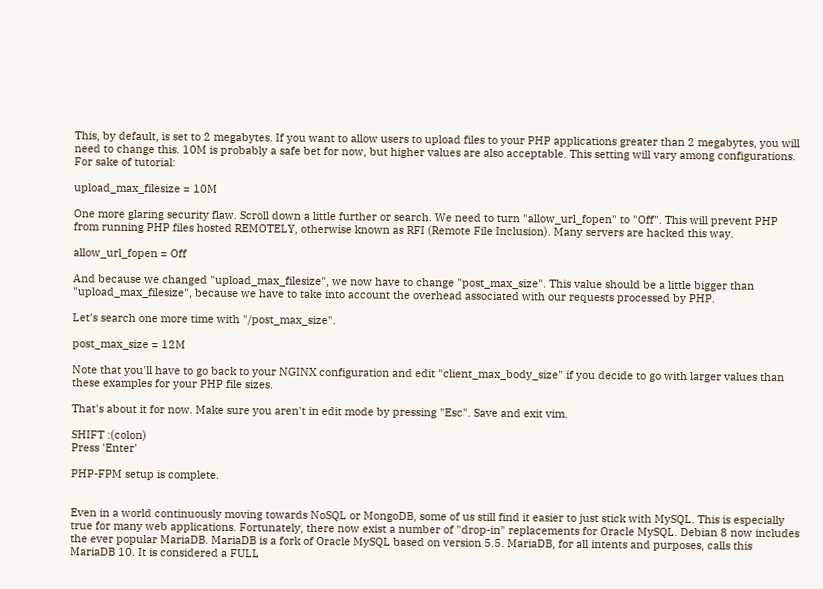This, by default, is set to 2 megabytes. If you want to allow users to upload files to your PHP applications greater than 2 megabytes, you will need to change this. 10M is probably a safe bet for now, but higher values are also acceptable. This setting will vary among configurations. For sake of tutorial:

upload_max_filesize = 10M

One more glaring security flaw. Scroll down a little further or search. We need to turn "allow_url_fopen" to "Off". This will prevent PHP from running PHP files hosted REMOTELY, otherwise known as RFI (Remote File Inclusion). Many servers are hacked this way.

allow_url_fopen = Off

And because we changed "upload_max_filesize", we now have to change "post_max_size". This value should be a little bigger than "upload_max_filesize", because we have to take into account the overhead associated with our requests processed by PHP.

Let's search one more time with "/post_max_size".

post_max_size = 12M

Note that you'll have to go back to your NGINX configuration and edit "client_max_body_size" if you decide to go with larger values than these examples for your PHP file sizes.

That's about it for now. Make sure you aren't in edit mode by pressing "Esc". Save and exit vim.

SHIFT :(colon)
Press 'Enter'

PHP-FPM setup is complete.


Even in a world continuously moving towards NoSQL or MongoDB, some of us still find it easier to just stick with MySQL. This is especially true for many web applications. Fortunately, there now exist a number of "drop-in" replacements for Oracle MySQL. Debian 8 now includes the ever popular MariaDB. MariaDB is a fork of Oracle MySQL based on version 5.5. MariaDB, for all intents and purposes, calls this MariaDB 10. It is considered a FULL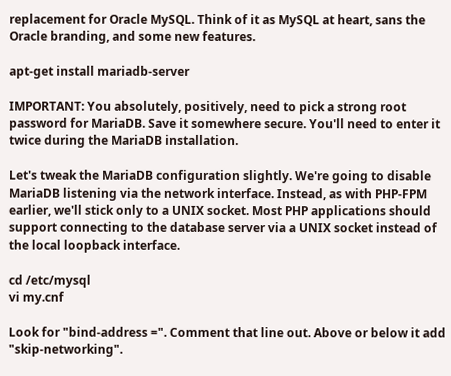replacement for Oracle MySQL. Think of it as MySQL at heart, sans the Oracle branding, and some new features.

apt-get install mariadb-server

IMPORTANT: You absolutely, positively, need to pick a strong root password for MariaDB. Save it somewhere secure. You'll need to enter it twice during the MariaDB installation.

Let's tweak the MariaDB configuration slightly. We're going to disable MariaDB listening via the network interface. Instead, as with PHP-FPM earlier, we'll stick only to a UNIX socket. Most PHP applications should support connecting to the database server via a UNIX socket instead of the local loopback interface.

cd /etc/mysql
vi my.cnf

Look for "bind-address =". Comment that line out. Above or below it add "skip-networking".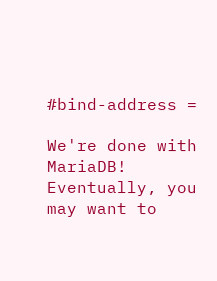#bind-address =

We're done with MariaDB! Eventually, you may want to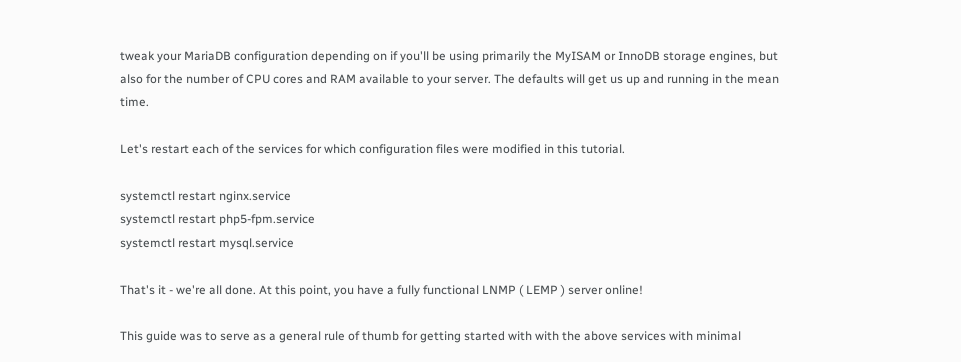tweak your MariaDB configuration depending on if you'll be using primarily the MyISAM or InnoDB storage engines, but also for the number of CPU cores and RAM available to your server. The defaults will get us up and running in the mean time.

Let's restart each of the services for which configuration files were modified in this tutorial.

systemctl restart nginx.service
systemctl restart php5-fpm.service
systemctl restart mysql.service

That's it - we're all done. At this point, you have a fully functional LNMP ( LEMP ) server online!

This guide was to serve as a general rule of thumb for getting started with with the above services with minimal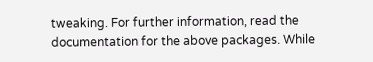tweaking. For further information, read the documentation for the above packages. While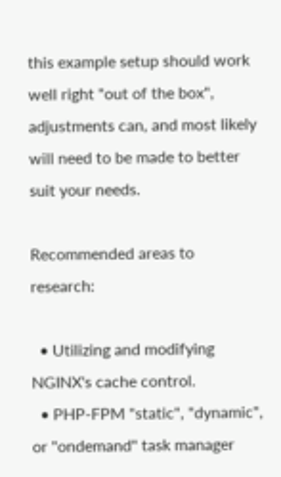this example setup should work well right "out of the box", adjustments can, and most likely will need to be made to better suit your needs.

Recommended areas to research:

  • Utilizing and modifying NGINX's cache control.
  • PHP-FPM "static", "dynamic", or "ondemand" task manager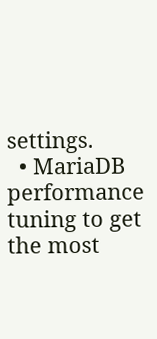settings.
  • MariaDB performance tuning to get the most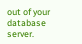out of your database server.